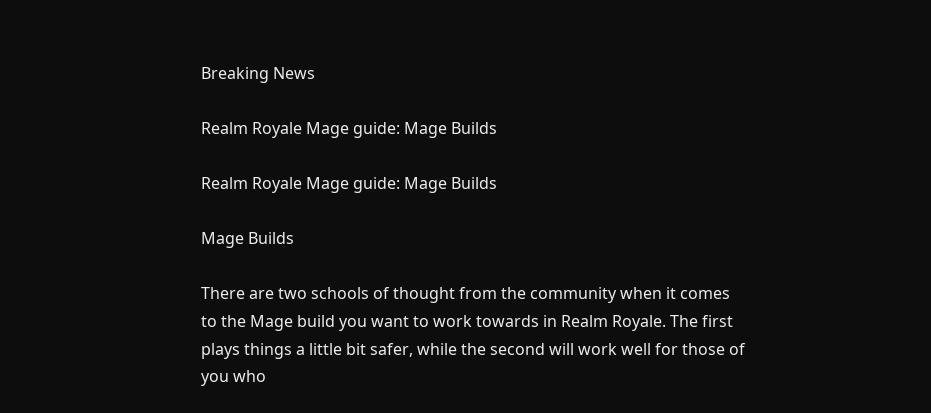Breaking News

Realm Royale Mage guide: Mage Builds

Realm Royale Mage guide: Mage Builds

Mage Builds

There are two schools of thought from the community when it comes to the Mage build you want to work towards in Realm Royale. The first plays things a little bit safer, while the second will work well for those of you who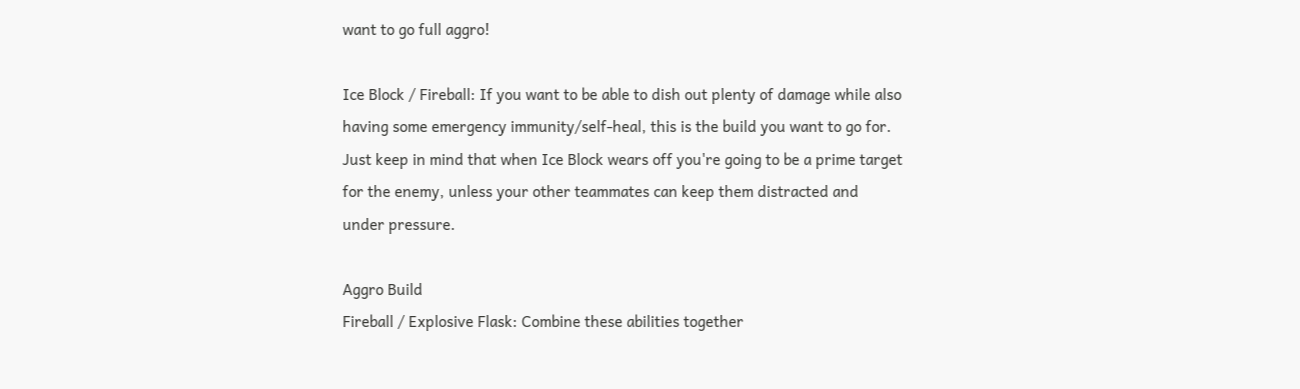want to go full aggro!

Ice Block / Fireball: If you want to be able to dish out plenty of damage while also having some emergency immunity/self-heal, this is the build you want to go for. Just keep in mind that when Ice Block wears off you're going to be a prime target for the enemy, unless your other teammates can keep them distracted and under pressure.

Aggro Build
Fireball / Explosive Flask: Combine these abilities together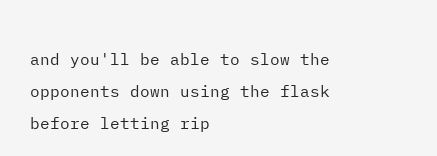and you'll be able to slow the opponents down using the flask before letting rip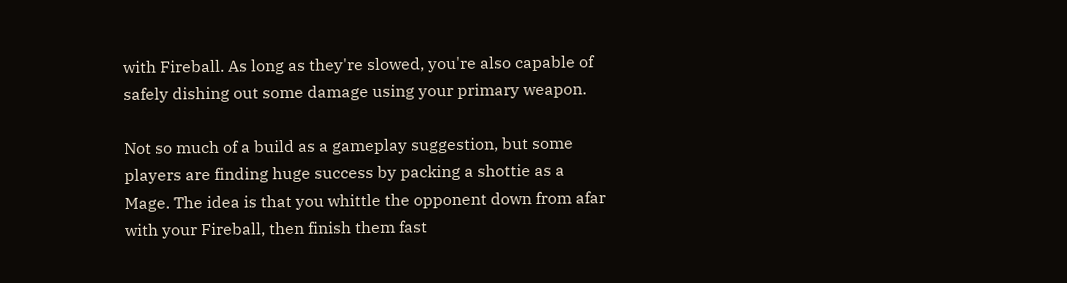with Fireball. As long as they're slowed, you're also capable of safely dishing out some damage using your primary weapon.

Not so much of a build as a gameplay suggestion, but some players are finding huge success by packing a shottie as a Mage. The idea is that you whittle the opponent down from afar with your Fireball, then finish them fast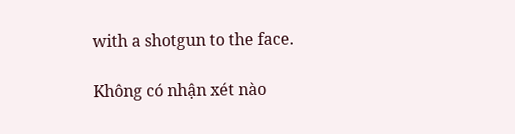with a shotgun to the face.

Không có nhận xét nào